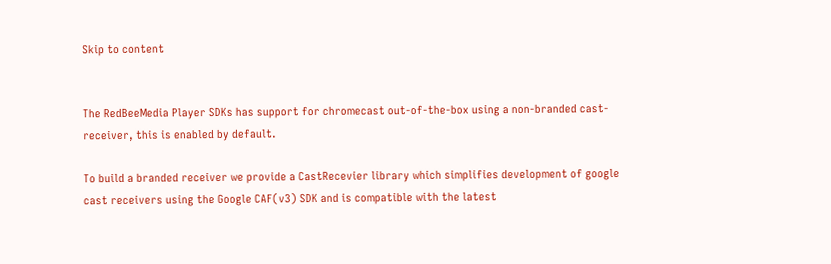Skip to content


The RedBeeMedia Player SDKs has support for chromecast out-of-the-box using a non-branded cast-receiver, this is enabled by default.

To build a branded receiver we provide a CastRecevier library which simplifies development of google cast receivers using the Google CAF(v3) SDK and is compatible with the latest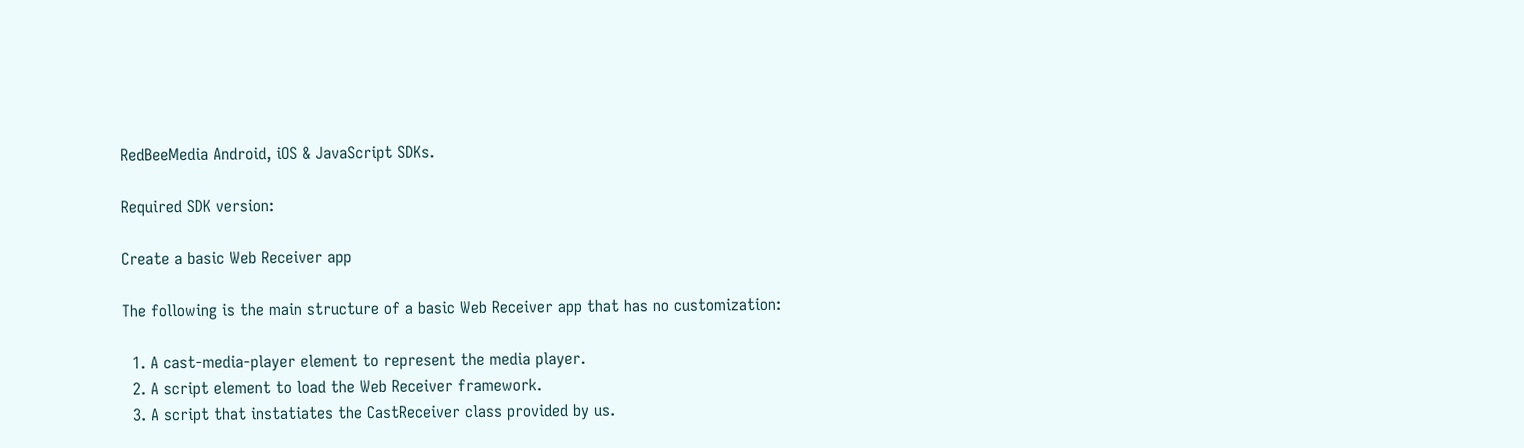RedBeeMedia Android, iOS & JavaScript SDKs.

Required SDK version:

Create a basic Web Receiver app

The following is the main structure of a basic Web Receiver app that has no customization:

  1. A cast-media-player element to represent the media player.
  2. A script element to load the Web Receiver framework.
  3. A script that instatiates the CastReceiver class provided by us.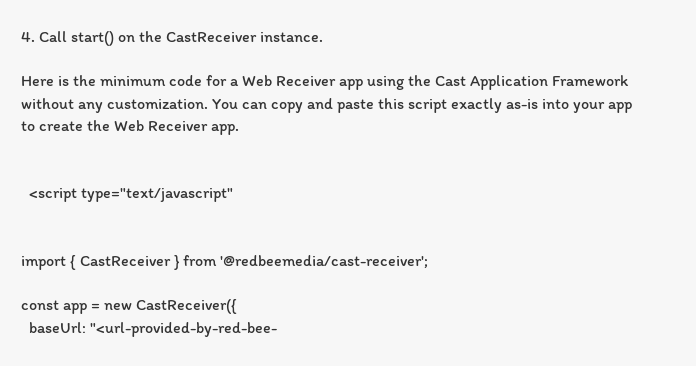4. Call start() on the CastReceiver instance.

Here is the minimum code for a Web Receiver app using the Cast Application Framework without any customization. You can copy and paste this script exactly as-is into your app to create the Web Receiver app.


  <script type="text/javascript"


import { CastReceiver } from '@redbeemedia/cast-receiver';

const app = new CastReceiver({
  baseUrl: "<url-provided-by-red-bee-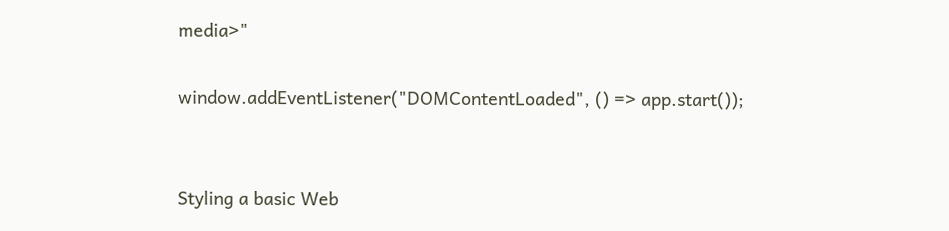media>"

window.addEventListener("DOMContentLoaded", () => app.start());


Styling a basic Web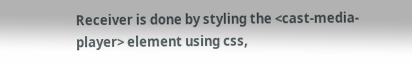Receiver is done by styling the <cast-media-player> element using css,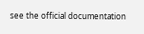see the official documentation